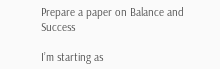Prepare a paper on Balance and Success

I’m starting as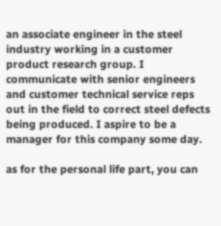an associate engineer in the steel industry working in a customer product research group. I communicate with senior engineers and customer technical service reps out in the field to correct steel defects being produced. I aspire to be a manager for this company some day.

as for the personal life part, you can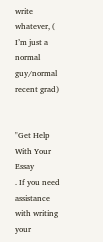write whatever, ( I’m just a normal guy/normal recent grad)


"Get Help With Your Essay
. If you need assistance with writing your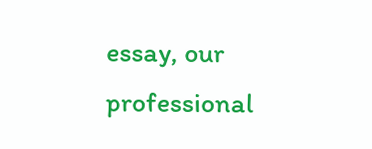essay, our professional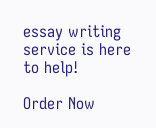essay writing service is here to help!

Order Now